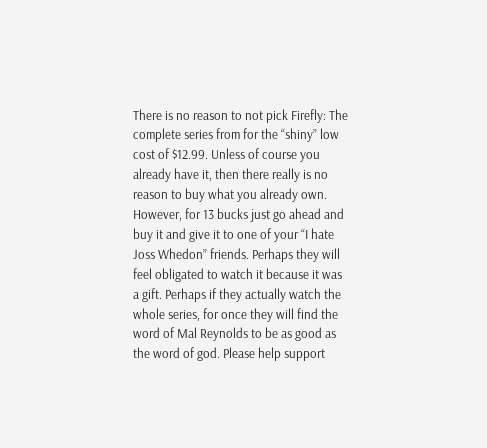There is no reason to not pick Firefly: The complete series from for the “shiny” low cost of $12.99. Unless of course you already have it, then there really is no reason to buy what you already own. However, for 13 bucks just go ahead and buy it and give it to one of your “I hate Joss Whedon” friends. Perhaps they will feel obligated to watch it because it was a gift. Perhaps if they actually watch the whole series, for once they will find the word of Mal Reynolds to be as good as the word of god. Please help support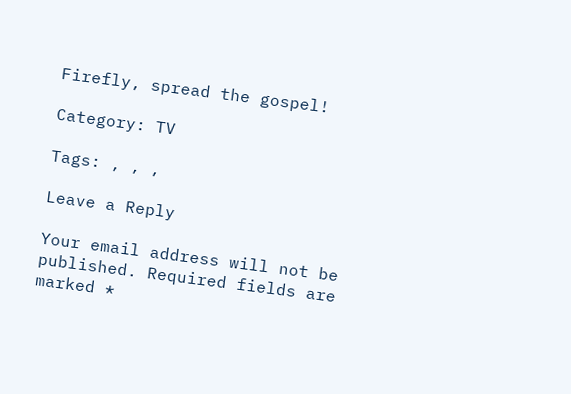Firefly, spread the gospel!

Category: TV

Tags: , , ,

Leave a Reply

Your email address will not be published. Required fields are marked *